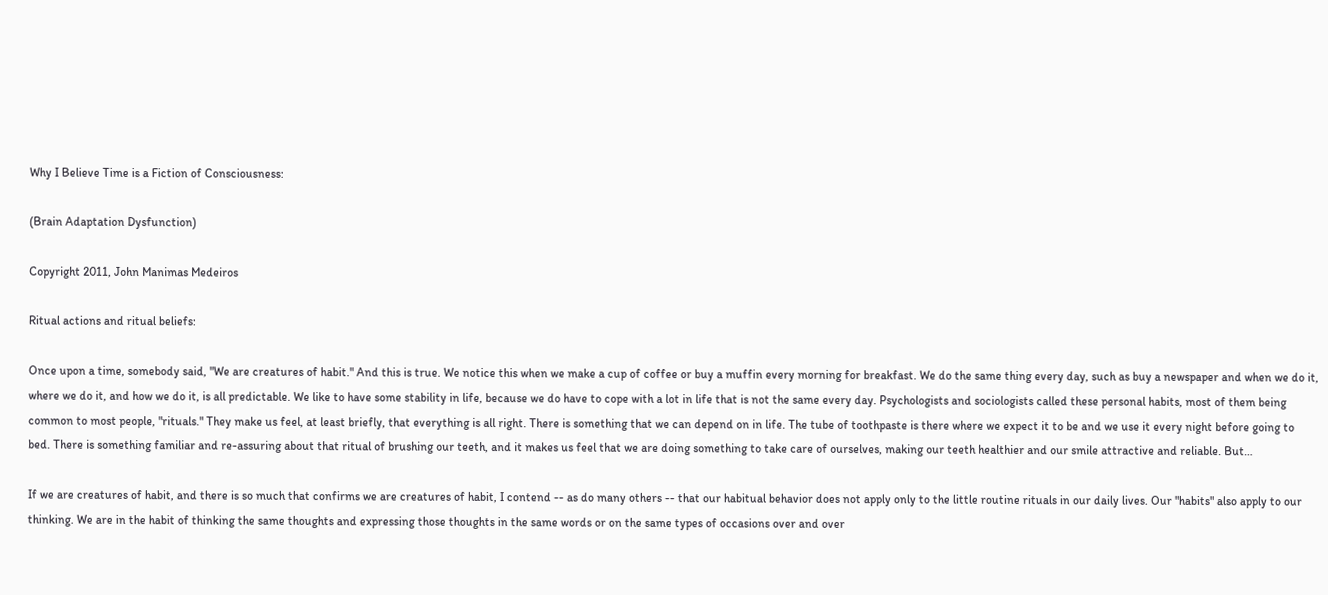Why I Believe Time is a Fiction of Consciousness:

(Brain Adaptation Dysfunction)

Copyright 2011, John Manimas Medeiros

Ritual actions and ritual beliefs:

Once upon a time, somebody said, "We are creatures of habit." And this is true. We notice this when we make a cup of coffee or buy a muffin every morning for breakfast. We do the same thing every day, such as buy a newspaper and when we do it, where we do it, and how we do it, is all predictable. We like to have some stability in life, because we do have to cope with a lot in life that is not the same every day. Psychologists and sociologists called these personal habits, most of them being common to most people, "rituals." They make us feel, at least briefly, that everything is all right. There is something that we can depend on in life. The tube of toothpaste is there where we expect it to be and we use it every night before going to bed. There is something familiar and re-assuring about that ritual of brushing our teeth, and it makes us feel that we are doing something to take care of ourselves, making our teeth healthier and our smile attractive and reliable. But…

If we are creatures of habit, and there is so much that confirms we are creatures of habit, I contend -- as do many others -- that our habitual behavior does not apply only to the little routine rituals in our daily lives. Our "habits" also apply to our thinking. We are in the habit of thinking the same thoughts and expressing those thoughts in the same words or on the same types of occasions over and over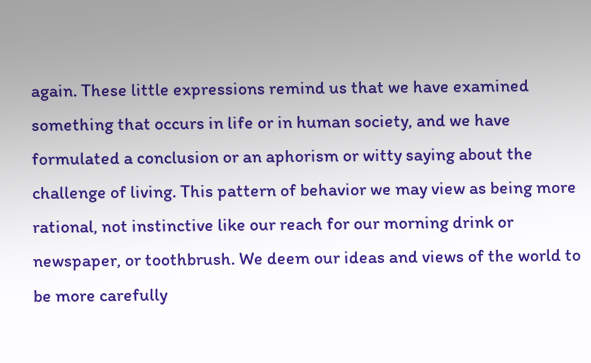again. These little expressions remind us that we have examined something that occurs in life or in human society, and we have formulated a conclusion or an aphorism or witty saying about the challenge of living. This pattern of behavior we may view as being more rational, not instinctive like our reach for our morning drink or newspaper, or toothbrush. We deem our ideas and views of the world to be more carefully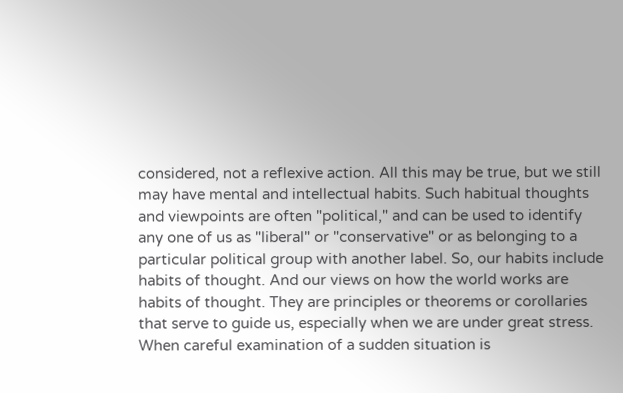considered, not a reflexive action. All this may be true, but we still may have mental and intellectual habits. Such habitual thoughts and viewpoints are often "political," and can be used to identify any one of us as "liberal" or "conservative" or as belonging to a particular political group with another label. So, our habits include habits of thought. And our views on how the world works are habits of thought. They are principles or theorems or corollaries that serve to guide us, especially when we are under great stress. When careful examination of a sudden situation is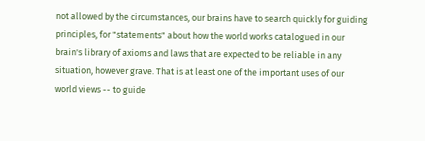not allowed by the circumstances, our brains have to search quickly for guiding principles, for "statements" about how the world works catalogued in our brain's library of axioms and laws that are expected to be reliable in any situation, however grave. That is at least one of the important uses of our world views -- to guide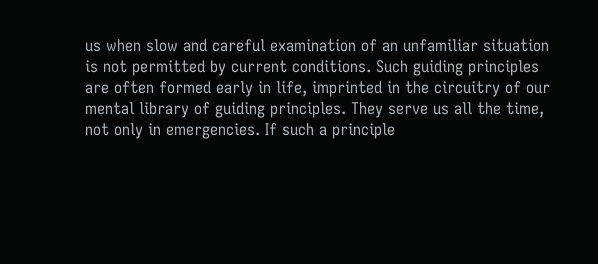us when slow and careful examination of an unfamiliar situation is not permitted by current conditions. Such guiding principles are often formed early in life, imprinted in the circuitry of our mental library of guiding principles. They serve us all the time, not only in emergencies. If such a principle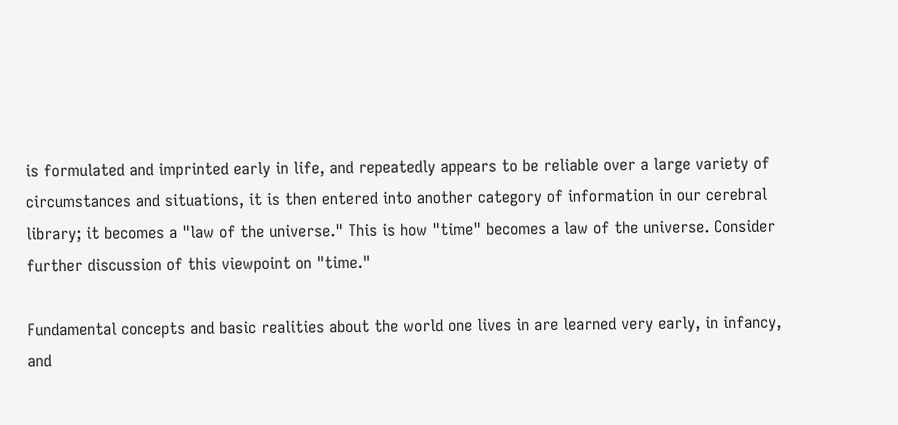is formulated and imprinted early in life, and repeatedly appears to be reliable over a large variety of circumstances and situations, it is then entered into another category of information in our cerebral library; it becomes a "law of the universe." This is how "time" becomes a law of the universe. Consider further discussion of this viewpoint on "time."

Fundamental concepts and basic realities about the world one lives in are learned very early, in infancy, and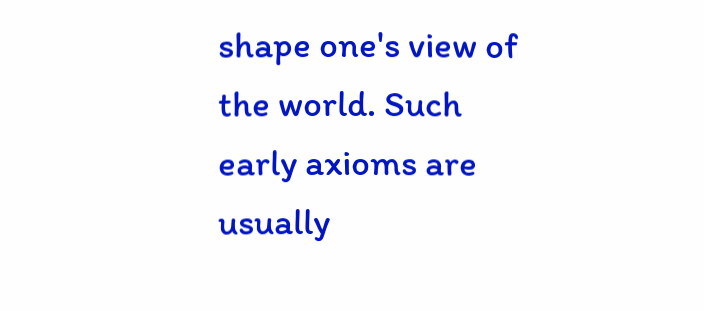shape one's view of the world. Such early axioms are usually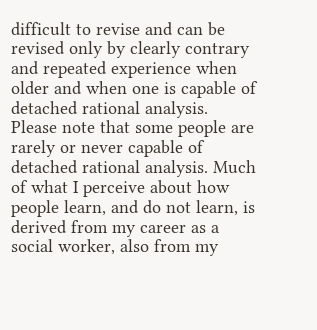difficult to revise and can be revised only by clearly contrary and repeated experience when older and when one is capable of detached rational analysis. Please note that some people are rarely or never capable of detached rational analysis. Much of what I perceive about how people learn, and do not learn, is derived from my career as a social worker, also from my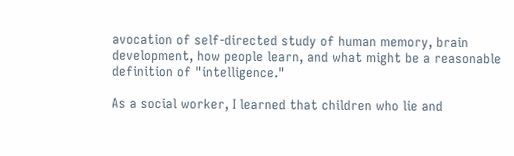avocation of self-directed study of human memory, brain development, how people learn, and what might be a reasonable definition of "intelligence."

As a social worker, I learned that children who lie and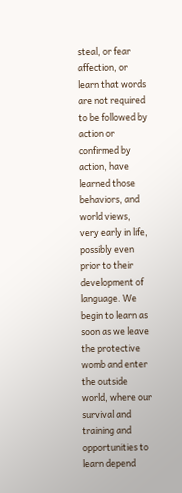steal, or fear affection, or learn that words are not required to be followed by action or confirmed by action, have learned those behaviors, and world views, very early in life, possibly even prior to their development of language. We begin to learn as soon as we leave the protective womb and enter the outside world, where our survival and training and opportunities to learn depend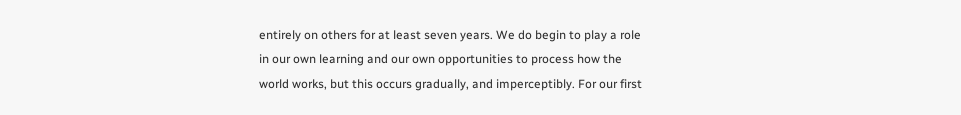entirely on others for at least seven years. We do begin to play a role in our own learning and our own opportunities to process how the world works, but this occurs gradually, and imperceptibly. For our first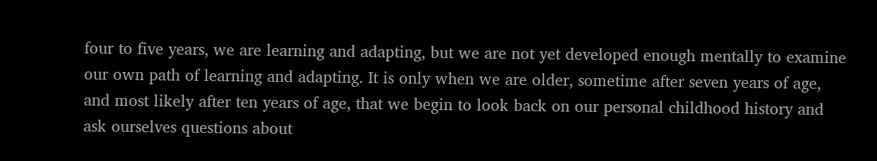four to five years, we are learning and adapting, but we are not yet developed enough mentally to examine our own path of learning and adapting. It is only when we are older, sometime after seven years of age, and most likely after ten years of age, that we begin to look back on our personal childhood history and ask ourselves questions about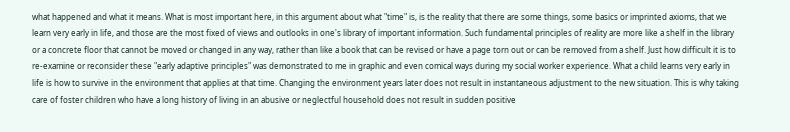what happened and what it means. What is most important here, in this argument about what "time" is, is the reality that there are some things, some basics or imprinted axioms, that we learn very early in life, and those are the most fixed of views and outlooks in one's library of important information. Such fundamental principles of reality are more like a shelf in the library or a concrete floor that cannot be moved or changed in any way, rather than like a book that can be revised or have a page torn out or can be removed from a shelf. Just how difficult it is to re-examine or reconsider these "early adaptive principles" was demonstrated to me in graphic and even comical ways during my social worker experience. What a child learns very early in life is how to survive in the environment that applies at that time. Changing the environment years later does not result in instantaneous adjustment to the new situation. This is why taking care of foster children who have a long history of living in an abusive or neglectful household does not result in sudden positive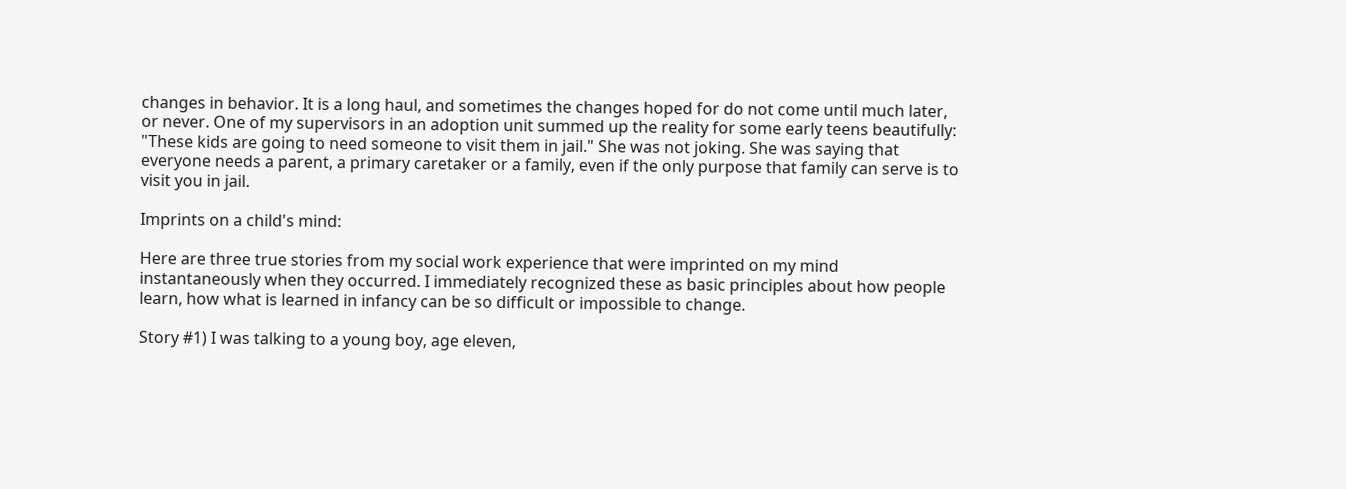changes in behavior. It is a long haul, and sometimes the changes hoped for do not come until much later, or never. One of my supervisors in an adoption unit summed up the reality for some early teens beautifully: "These kids are going to need someone to visit them in jail." She was not joking. She was saying that everyone needs a parent, a primary caretaker or a family, even if the only purpose that family can serve is to visit you in jail.

Imprints on a child's mind:

Here are three true stories from my social work experience that were imprinted on my mind instantaneously when they occurred. I immediately recognized these as basic principles about how people learn, how what is learned in infancy can be so difficult or impossible to change.

Story #1) I was talking to a young boy, age eleven,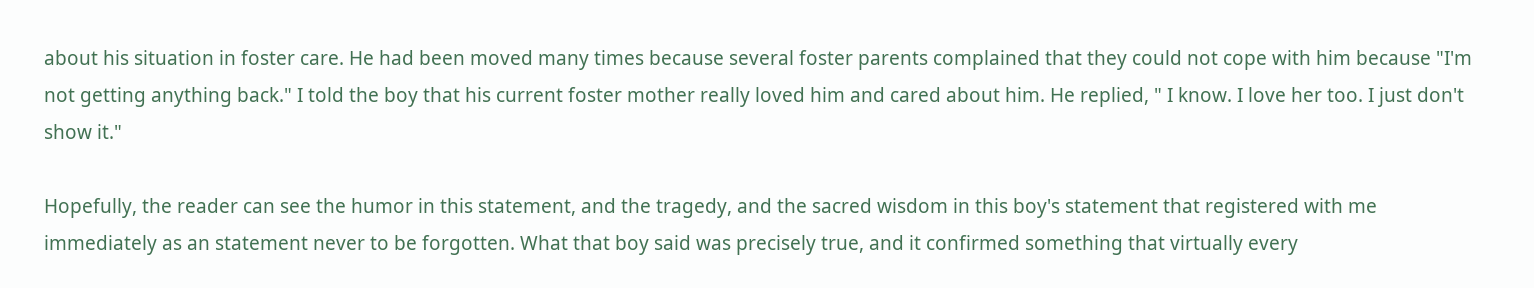about his situation in foster care. He had been moved many times because several foster parents complained that they could not cope with him because "I'm not getting anything back." I told the boy that his current foster mother really loved him and cared about him. He replied, " I know. I love her too. I just don't show it."

Hopefully, the reader can see the humor in this statement, and the tragedy, and the sacred wisdom in this boy's statement that registered with me immediately as an statement never to be forgotten. What that boy said was precisely true, and it confirmed something that virtually every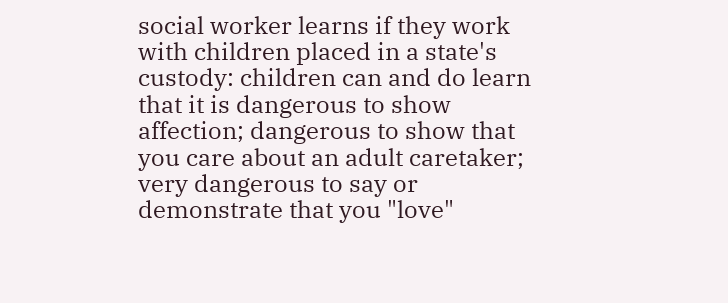social worker learns if they work with children placed in a state's custody: children can and do learn that it is dangerous to show affection; dangerous to show that you care about an adult caretaker; very dangerous to say or demonstrate that you "love"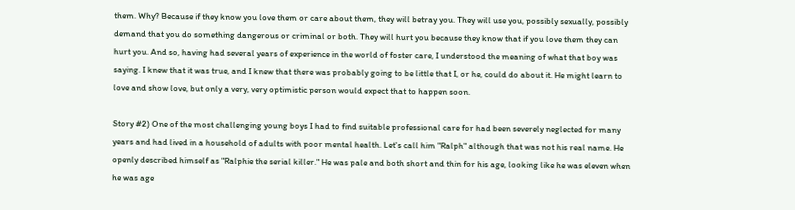them. Why? Because if they know you love them or care about them, they will betray you. They will use you, possibly sexually, possibly demand that you do something dangerous or criminal or both. They will hurt you because they know that if you love them they can hurt you. And so, having had several years of experience in the world of foster care, I understood the meaning of what that boy was saying. I knew that it was true, and I knew that there was probably going to be little that I, or he, could do about it. He might learn to love and show love, but only a very, very optimistic person would expect that to happen soon.

Story #2) One of the most challenging young boys I had to find suitable professional care for had been severely neglected for many years and had lived in a household of adults with poor mental health. Let's call him "Ralph" although that was not his real name. He openly described himself as "Ralphie the serial killer." He was pale and both short and thin for his age, looking like he was eleven when he was age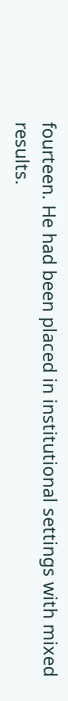fourteen. He had been placed in institutional settings with mixed results.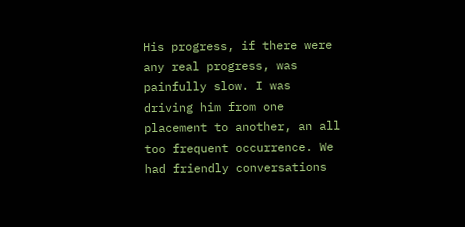His progress, if there were any real progress, was painfully slow. I was driving him from one placement to another, an all too frequent occurrence. We had friendly conversations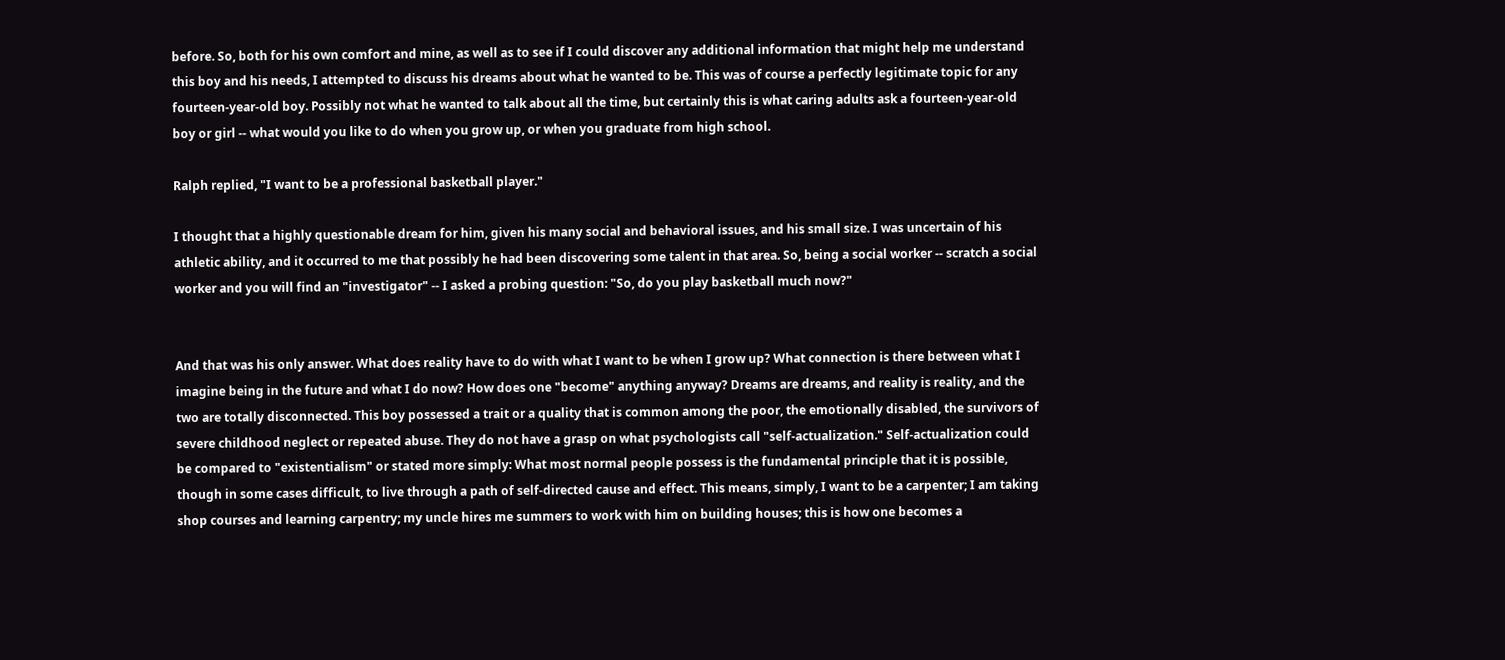before. So, both for his own comfort and mine, as well as to see if I could discover any additional information that might help me understand this boy and his needs, I attempted to discuss his dreams about what he wanted to be. This was of course a perfectly legitimate topic for any fourteen-year-old boy. Possibly not what he wanted to talk about all the time, but certainly this is what caring adults ask a fourteen-year-old boy or girl -- what would you like to do when you grow up, or when you graduate from high school.

Ralph replied, "I want to be a professional basketball player."

I thought that a highly questionable dream for him, given his many social and behavioral issues, and his small size. I was uncertain of his athletic ability, and it occurred to me that possibly he had been discovering some talent in that area. So, being a social worker -- scratch a social worker and you will find an "investigator" -- I asked a probing question: "So, do you play basketball much now?"


And that was his only answer. What does reality have to do with what I want to be when I grow up? What connection is there between what I imagine being in the future and what I do now? How does one "become" anything anyway? Dreams are dreams, and reality is reality, and the two are totally disconnected. This boy possessed a trait or a quality that is common among the poor, the emotionally disabled, the survivors of severe childhood neglect or repeated abuse. They do not have a grasp on what psychologists call "self-actualization." Self-actualization could be compared to "existentialism" or stated more simply: What most normal people possess is the fundamental principle that it is possible, though in some cases difficult, to live through a path of self-directed cause and effect. This means, simply, I want to be a carpenter; I am taking shop courses and learning carpentry; my uncle hires me summers to work with him on building houses; this is how one becomes a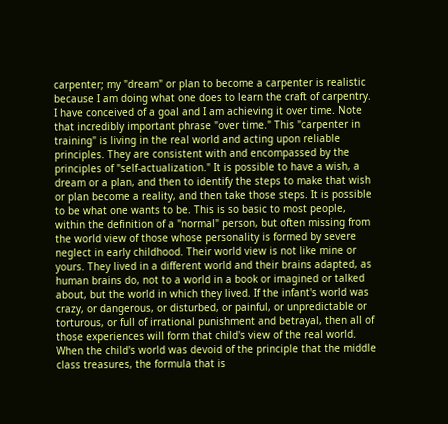carpenter; my "dream" or plan to become a carpenter is realistic because I am doing what one does to learn the craft of carpentry. I have conceived of a goal and I am achieving it over time. Note that incredibly important phrase "over time." This "carpenter in training" is living in the real world and acting upon reliable principles. They are consistent with and encompassed by the principles of "self-actualization." It is possible to have a wish, a dream or a plan, and then to identify the steps to make that wish or plan become a reality, and then take those steps. It is possible to be what one wants to be. This is so basic to most people, within the definition of a "normal" person, but often missing from the world view of those whose personality is formed by severe neglect in early childhood. Their world view is not like mine or yours. They lived in a different world and their brains adapted, as human brains do, not to a world in a book or imagined or talked about, but the world in which they lived. If the infant's world was crazy, or dangerous, or disturbed, or painful, or unpredictable or torturous, or full of irrational punishment and betrayal, then all of those experiences will form that child's view of the real world. When the child's world was devoid of the principle that the middle class treasures, the formula that is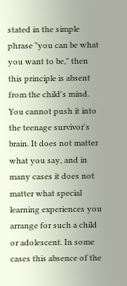stated in the simple phrase "you can be what you want to be," then this principle is absent from the child's mind. You cannot push it into the teenage survivor's brain. It does not matter what you say, and in many cases it does not matter what special learning experiences you arrange for such a child or adolescent. In some cases this absence of the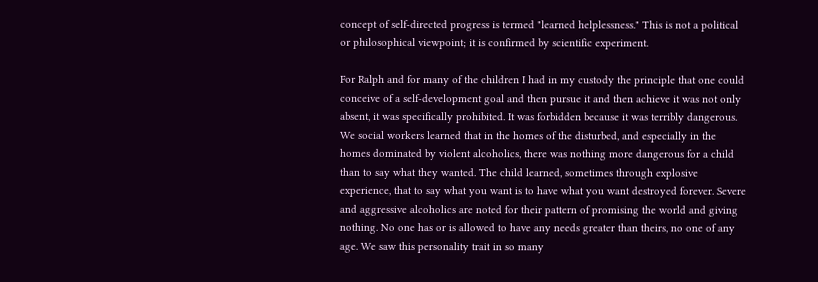concept of self-directed progress is termed "learned helplessness." This is not a political or philosophical viewpoint; it is confirmed by scientific experiment.

For Ralph and for many of the children I had in my custody the principle that one could conceive of a self-development goal and then pursue it and then achieve it was not only absent, it was specifically prohibited. It was forbidden because it was terribly dangerous. We social workers learned that in the homes of the disturbed, and especially in the homes dominated by violent alcoholics, there was nothing more dangerous for a child than to say what they wanted. The child learned, sometimes through explosive experience, that to say what you want is to have what you want destroyed forever. Severe and aggressive alcoholics are noted for their pattern of promising the world and giving nothing. No one has or is allowed to have any needs greater than theirs, no one of any age. We saw this personality trait in so many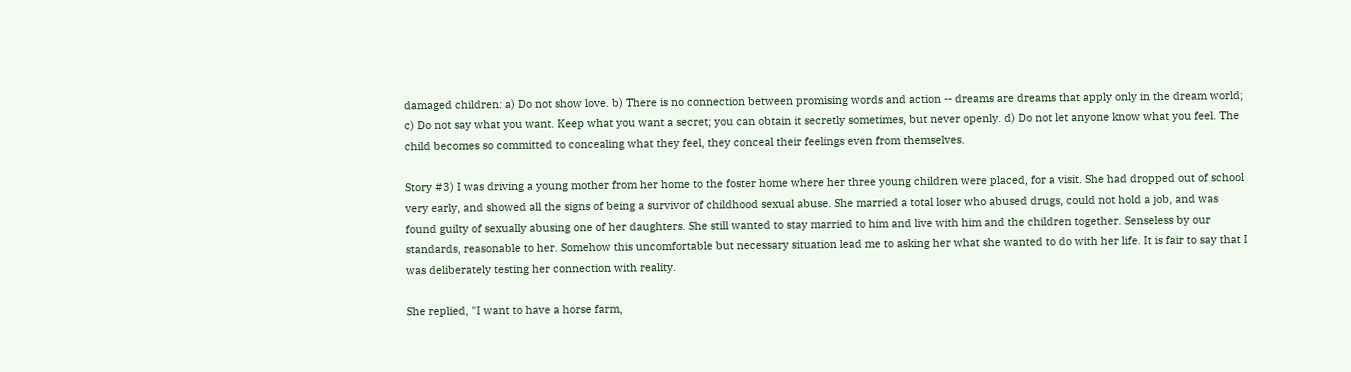damaged children: a) Do not show love. b) There is no connection between promising words and action -- dreams are dreams that apply only in the dream world; c) Do not say what you want. Keep what you want a secret; you can obtain it secretly sometimes, but never openly. d) Do not let anyone know what you feel. The child becomes so committed to concealing what they feel, they conceal their feelings even from themselves.

Story #3) I was driving a young mother from her home to the foster home where her three young children were placed, for a visit. She had dropped out of school very early, and showed all the signs of being a survivor of childhood sexual abuse. She married a total loser who abused drugs, could not hold a job, and was found guilty of sexually abusing one of her daughters. She still wanted to stay married to him and live with him and the children together. Senseless by our standards, reasonable to her. Somehow this uncomfortable but necessary situation lead me to asking her what she wanted to do with her life. It is fair to say that I was deliberately testing her connection with reality.

She replied, "I want to have a horse farm,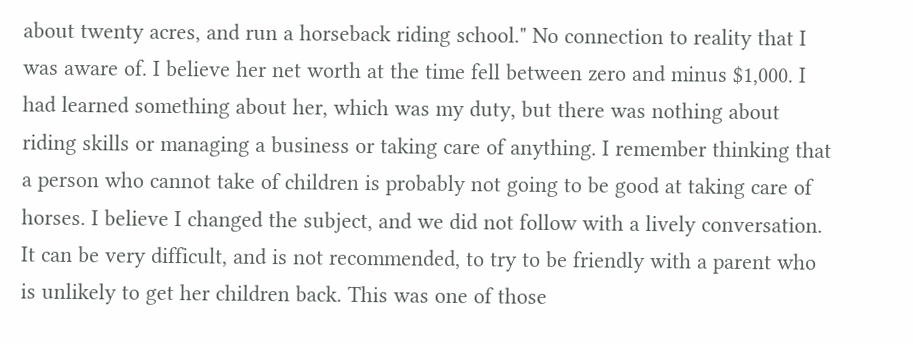about twenty acres, and run a horseback riding school." No connection to reality that I was aware of. I believe her net worth at the time fell between zero and minus $1,000. I had learned something about her, which was my duty, but there was nothing about riding skills or managing a business or taking care of anything. I remember thinking that a person who cannot take of children is probably not going to be good at taking care of horses. I believe I changed the subject, and we did not follow with a lively conversation. It can be very difficult, and is not recommended, to try to be friendly with a parent who is unlikely to get her children back. This was one of those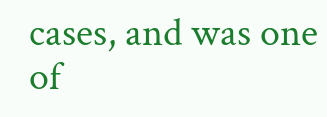cases, and was one of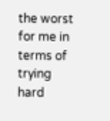the worst for me in terms of trying hard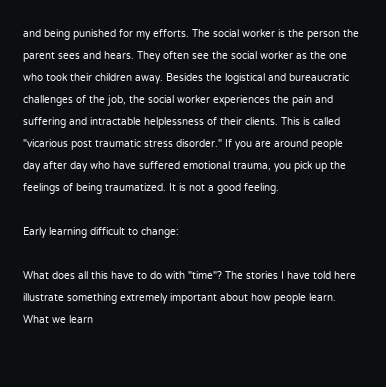and being punished for my efforts. The social worker is the person the parent sees and hears. They often see the social worker as the one who took their children away. Besides the logistical and bureaucratic challenges of the job, the social worker experiences the pain and suffering and intractable helplessness of their clients. This is called "vicarious post traumatic stress disorder." If you are around people day after day who have suffered emotional trauma, you pick up the feelings of being traumatized. It is not a good feeling.

Early learning difficult to change:

What does all this have to do with "time"? The stories I have told here illustrate something extremely important about how people learn. What we learn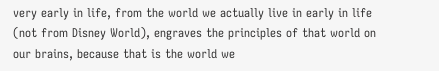very early in life, from the world we actually live in early in life (not from Disney World), engraves the principles of that world on our brains, because that is the world we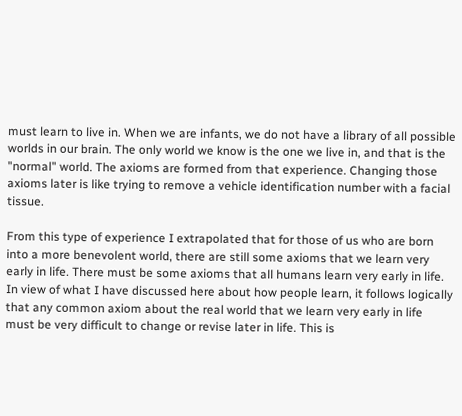must learn to live in. When we are infants, we do not have a library of all possible worlds in our brain. The only world we know is the one we live in, and that is the "normal" world. The axioms are formed from that experience. Changing those axioms later is like trying to remove a vehicle identification number with a facial tissue.

From this type of experience I extrapolated that for those of us who are born into a more benevolent world, there are still some axioms that we learn very early in life. There must be some axioms that all humans learn very early in life. In view of what I have discussed here about how people learn, it follows logically that any common axiom about the real world that we learn very early in life must be very difficult to change or revise later in life. This is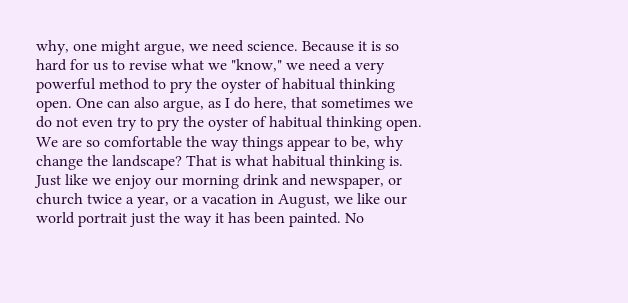why, one might argue, we need science. Because it is so hard for us to revise what we "know," we need a very powerful method to pry the oyster of habitual thinking open. One can also argue, as I do here, that sometimes we do not even try to pry the oyster of habitual thinking open. We are so comfortable the way things appear to be, why change the landscape? That is what habitual thinking is. Just like we enjoy our morning drink and newspaper, or church twice a year, or a vacation in August, we like our world portrait just the way it has been painted. No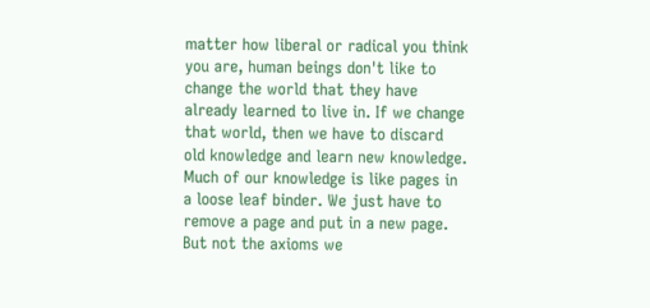matter how liberal or radical you think you are, human beings don't like to change the world that they have already learned to live in. If we change that world, then we have to discard old knowledge and learn new knowledge. Much of our knowledge is like pages in a loose leaf binder. We just have to remove a page and put in a new page. But not the axioms we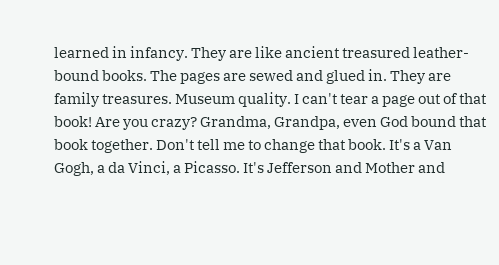learned in infancy. They are like ancient treasured leather-bound books. The pages are sewed and glued in. They are family treasures. Museum quality. I can't tear a page out of that book! Are you crazy? Grandma, Grandpa, even God bound that book together. Don't tell me to change that book. It's a Van Gogh, a da Vinci, a Picasso. It's Jefferson and Mother and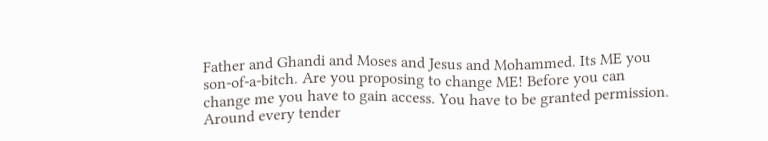Father and Ghandi and Moses and Jesus and Mohammed. Its ME you son-of-a-bitch. Are you proposing to change ME! Before you can change me you have to gain access. You have to be granted permission. Around every tender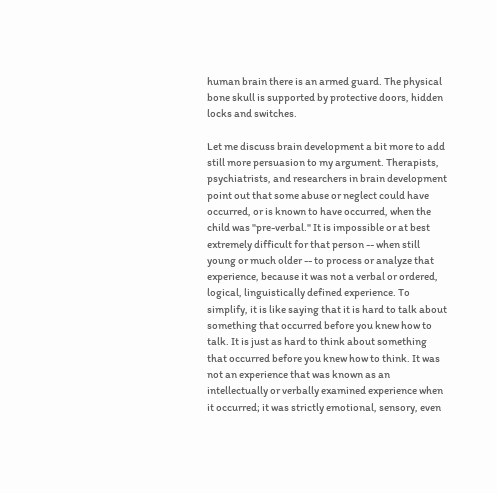human brain there is an armed guard. The physical bone skull is supported by protective doors, hidden locks and switches.

Let me discuss brain development a bit more to add still more persuasion to my argument. Therapists, psychiatrists, and researchers in brain development point out that some abuse or neglect could have occurred, or is known to have occurred, when the child was "pre-verbal." It is impossible or at best extremely difficult for that person -- when still young or much older -- to process or analyze that experience, because it was not a verbal or ordered, logical, linguistically defined experience. To simplify, it is like saying that it is hard to talk about something that occurred before you knew how to talk. It is just as hard to think about something that occurred before you knew how to think. It was not an experience that was known as an intellectually or verbally examined experience when it occurred; it was strictly emotional, sensory, even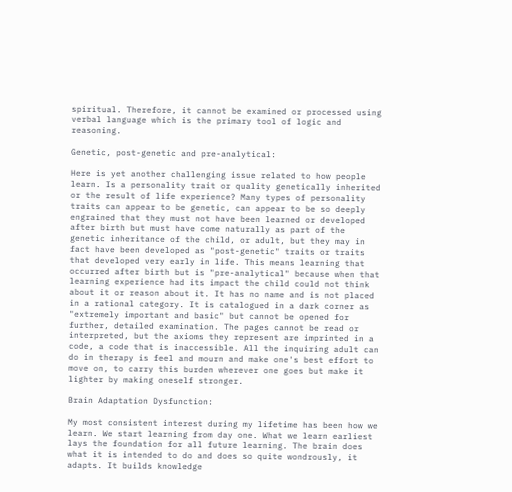spiritual. Therefore, it cannot be examined or processed using verbal language which is the primary tool of logic and reasoning.

Genetic, post-genetic and pre-analytical:

Here is yet another challenging issue related to how people learn. Is a personality trait or quality genetically inherited or the result of life experience? Many types of personality traits can appear to be genetic, can appear to be so deeply engrained that they must not have been learned or developed after birth but must have come naturally as part of the genetic inheritance of the child, or adult, but they may in fact have been developed as "post-genetic" traits or traits that developed very early in life. This means learning that occurred after birth but is "pre-analytical" because when that learning experience had its impact the child could not think about it or reason about it. It has no name and is not placed in a rational category. It is catalogued in a dark corner as "extremely important and basic" but cannot be opened for further, detailed examination. The pages cannot be read or interpreted, but the axioms they represent are imprinted in a code, a code that is inaccessible. All the inquiring adult can do in therapy is feel and mourn and make one's best effort to move on, to carry this burden wherever one goes but make it lighter by making oneself stronger.

Brain Adaptation Dysfunction:

My most consistent interest during my lifetime has been how we learn. We start learning from day one. What we learn earliest lays the foundation for all future learning. The brain does what it is intended to do and does so quite wondrously, it adapts. It builds knowledge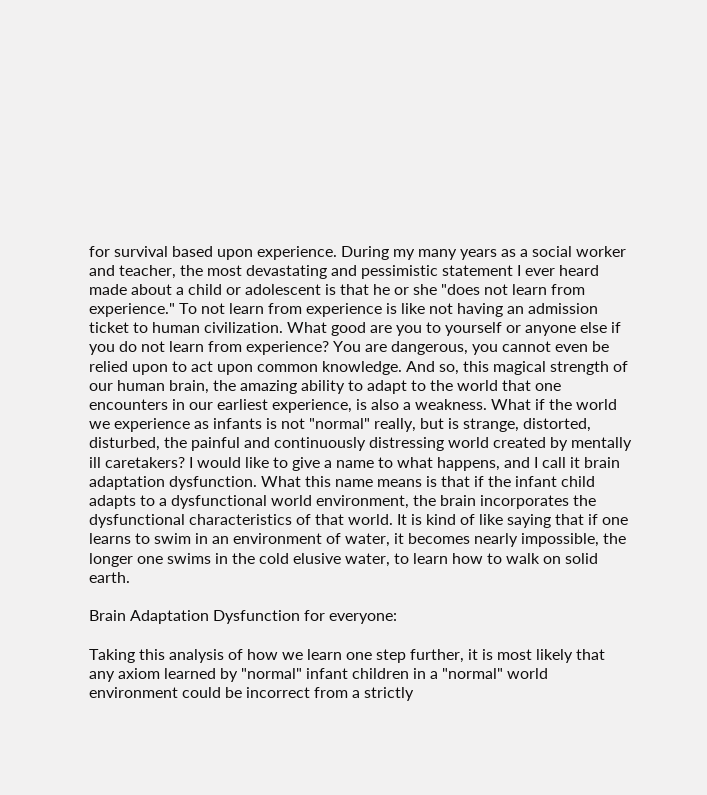for survival based upon experience. During my many years as a social worker and teacher, the most devastating and pessimistic statement I ever heard made about a child or adolescent is that he or she "does not learn from experience." To not learn from experience is like not having an admission ticket to human civilization. What good are you to yourself or anyone else if you do not learn from experience? You are dangerous, you cannot even be relied upon to act upon common knowledge. And so, this magical strength of our human brain, the amazing ability to adapt to the world that one encounters in our earliest experience, is also a weakness. What if the world we experience as infants is not "normal" really, but is strange, distorted, disturbed, the painful and continuously distressing world created by mentally ill caretakers? I would like to give a name to what happens, and I call it brain adaptation dysfunction. What this name means is that if the infant child adapts to a dysfunctional world environment, the brain incorporates the dysfunctional characteristics of that world. It is kind of like saying that if one learns to swim in an environment of water, it becomes nearly impossible, the longer one swims in the cold elusive water, to learn how to walk on solid earth.

Brain Adaptation Dysfunction for everyone:

Taking this analysis of how we learn one step further, it is most likely that any axiom learned by "normal" infant children in a "normal" world environment could be incorrect from a strictly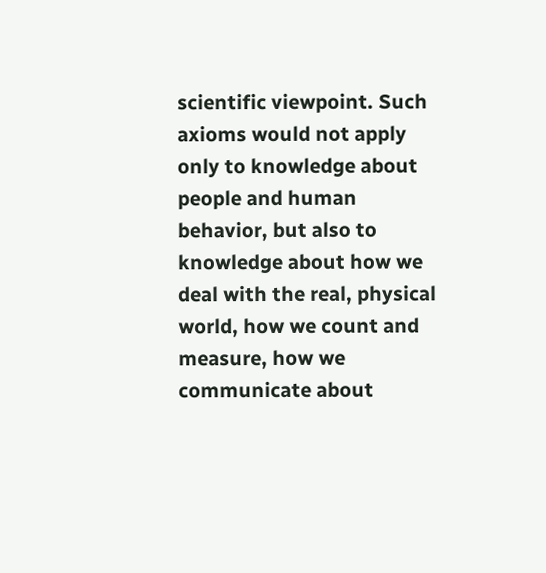scientific viewpoint. Such axioms would not apply only to knowledge about people and human behavior, but also to knowledge about how we deal with the real, physical world, how we count and measure, how we communicate about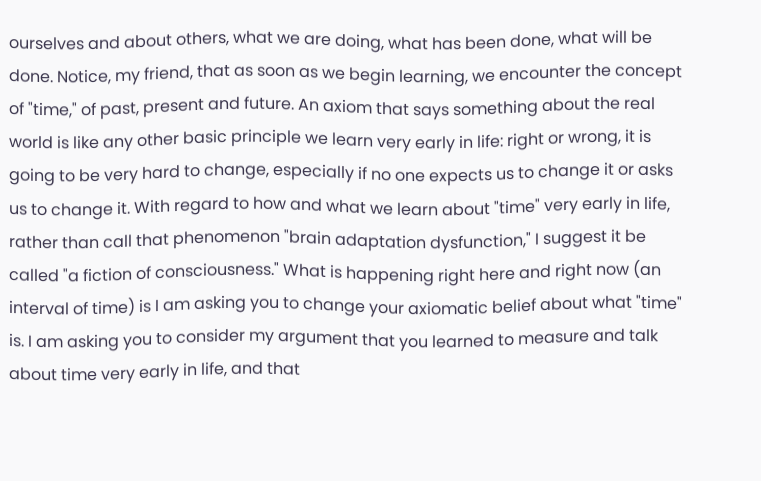ourselves and about others, what we are doing, what has been done, what will be done. Notice, my friend, that as soon as we begin learning, we encounter the concept of "time," of past, present and future. An axiom that says something about the real world is like any other basic principle we learn very early in life: right or wrong, it is going to be very hard to change, especially if no one expects us to change it or asks us to change it. With regard to how and what we learn about "time" very early in life, rather than call that phenomenon "brain adaptation dysfunction," I suggest it be called "a fiction of consciousness." What is happening right here and right now (an interval of time) is I am asking you to change your axiomatic belief about what "time" is. I am asking you to consider my argument that you learned to measure and talk about time very early in life, and that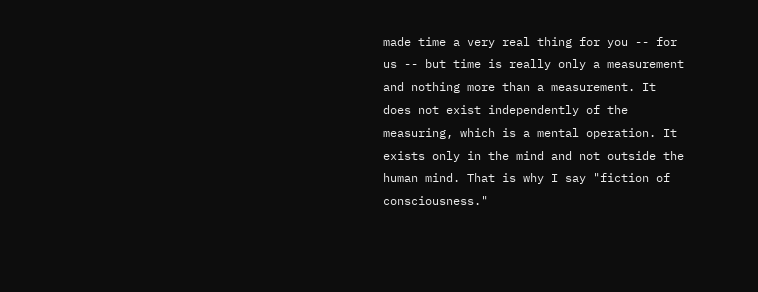made time a very real thing for you -- for us -- but time is really only a measurement and nothing more than a measurement. It does not exist independently of the measuring, which is a mental operation. It exists only in the mind and not outside the human mind. That is why I say "fiction of consciousness."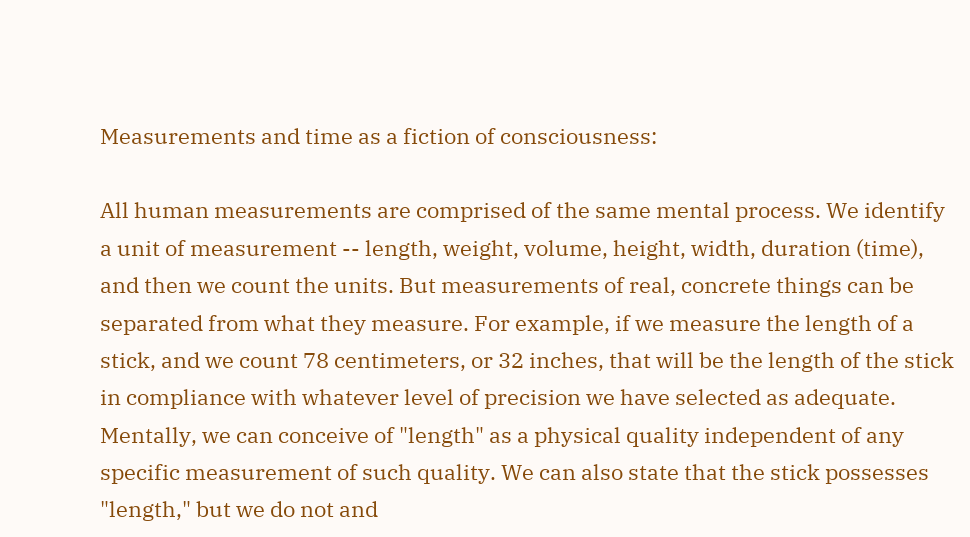Measurements and time as a fiction of consciousness:

All human measurements are comprised of the same mental process. We identify a unit of measurement -- length, weight, volume, height, width, duration (time), and then we count the units. But measurements of real, concrete things can be separated from what they measure. For example, if we measure the length of a stick, and we count 78 centimeters, or 32 inches, that will be the length of the stick in compliance with whatever level of precision we have selected as adequate. Mentally, we can conceive of "length" as a physical quality independent of any specific measurement of such quality. We can also state that the stick possesses "length," but we do not and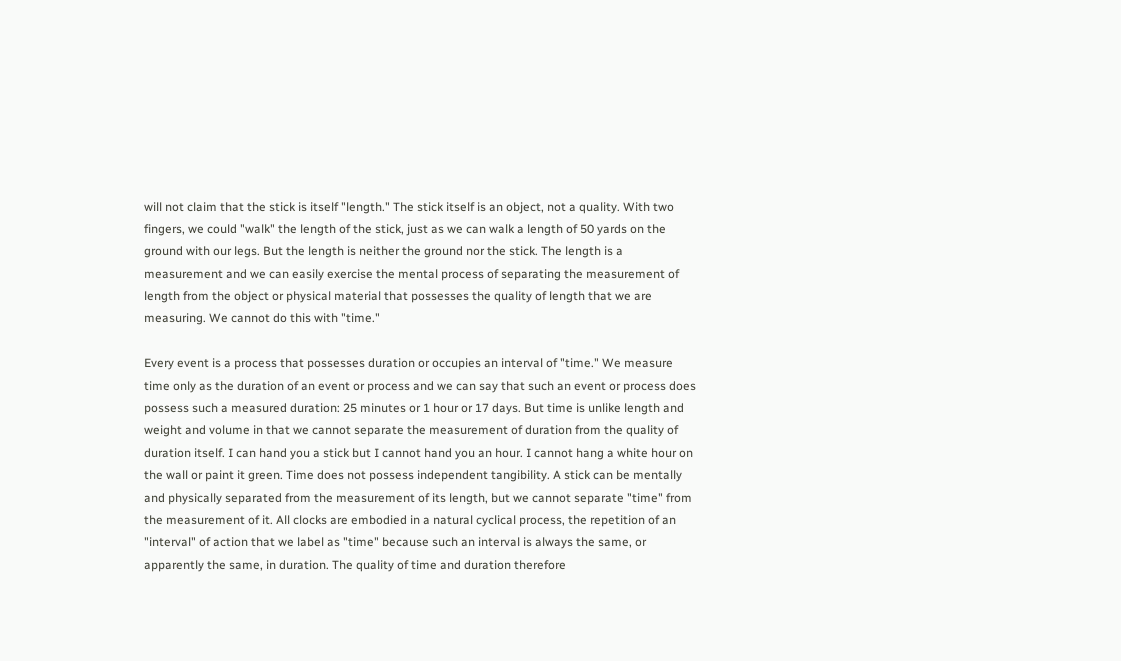will not claim that the stick is itself "length." The stick itself is an object, not a quality. With two fingers, we could "walk" the length of the stick, just as we can walk a length of 50 yards on the ground with our legs. But the length is neither the ground nor the stick. The length is a measurement and we can easily exercise the mental process of separating the measurement of length from the object or physical material that possesses the quality of length that we are measuring. We cannot do this with "time."

Every event is a process that possesses duration or occupies an interval of "time." We measure time only as the duration of an event or process and we can say that such an event or process does possess such a measured duration: 25 minutes or 1 hour or 17 days. But time is unlike length and weight and volume in that we cannot separate the measurement of duration from the quality of duration itself. I can hand you a stick but I cannot hand you an hour. I cannot hang a white hour on the wall or paint it green. Time does not possess independent tangibility. A stick can be mentally and physically separated from the measurement of its length, but we cannot separate "time" from the measurement of it. All clocks are embodied in a natural cyclical process, the repetition of an "interval" of action that we label as "time" because such an interval is always the same, or apparently the same, in duration. The quality of time and duration therefore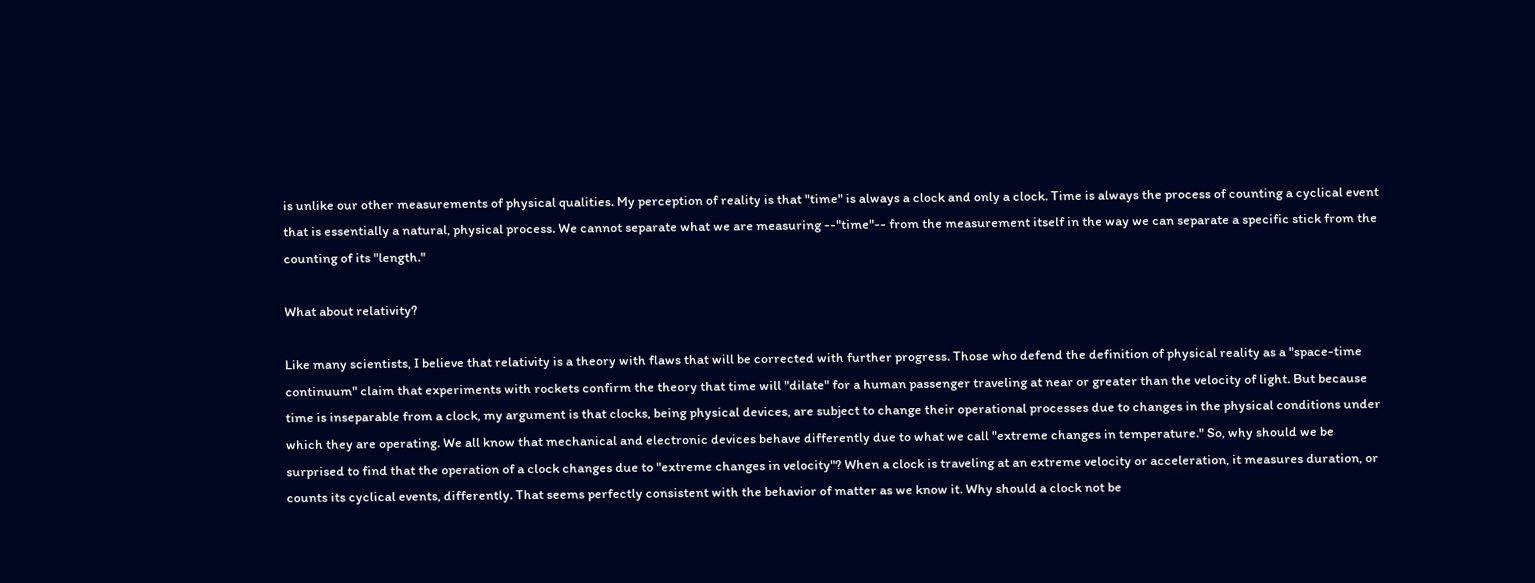is unlike our other measurements of physical qualities. My perception of reality is that "time" is always a clock and only a clock. Time is always the process of counting a cyclical event that is essentially a natural, physical process. We cannot separate what we are measuring --"time"-- from the measurement itself in the way we can separate a specific stick from the counting of its "length."

What about relativity?

Like many scientists, I believe that relativity is a theory with flaws that will be corrected with further progress. Those who defend the definition of physical reality as a "space-time continuum" claim that experiments with rockets confirm the theory that time will "dilate" for a human passenger traveling at near or greater than the velocity of light. But because time is inseparable from a clock, my argument is that clocks, being physical devices, are subject to change their operational processes due to changes in the physical conditions under which they are operating. We all know that mechanical and electronic devices behave differently due to what we call "extreme changes in temperature." So, why should we be surprised to find that the operation of a clock changes due to "extreme changes in velocity"? When a clock is traveling at an extreme velocity or acceleration, it measures duration, or counts its cyclical events, differently. That seems perfectly consistent with the behavior of matter as we know it. Why should a clock not be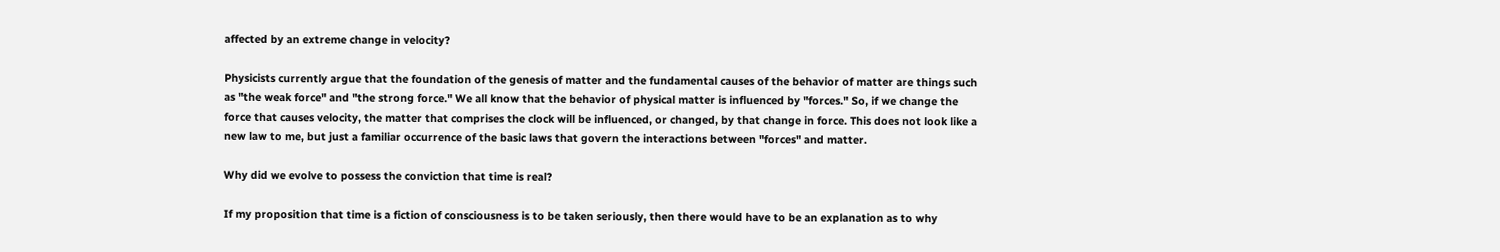affected by an extreme change in velocity?

Physicists currently argue that the foundation of the genesis of matter and the fundamental causes of the behavior of matter are things such as "the weak force" and "the strong force." We all know that the behavior of physical matter is influenced by "forces." So, if we change the force that causes velocity, the matter that comprises the clock will be influenced, or changed, by that change in force. This does not look like a new law to me, but just a familiar occurrence of the basic laws that govern the interactions between "forces" and matter.

Why did we evolve to possess the conviction that time is real?

If my proposition that time is a fiction of consciousness is to be taken seriously, then there would have to be an explanation as to why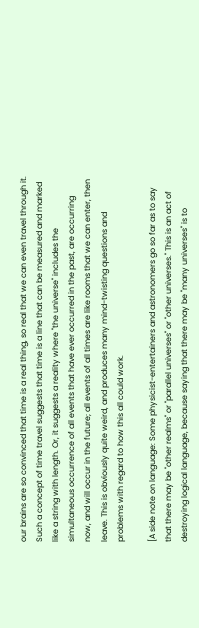our brains are so convinced that time is a real thing, so real that we can even travel through it. Such a concept of time travel suggests that time is a line that can be measured and marked like a string with length. Or, it suggests a reality where "the universe" includes the simultaneous occurrence of all events that have ever occurred in the past, are occurring now, and will occur in the future; all events of all times are like rooms that we can enter, then leave. This is obviously quite weird, and produces many mind-twisting questions and problems with regard to how this all could work.

[A side note on language: Some physicist-entertainers and astronomers go so far as to say that there may be "other realms" or "parallel universes" or "other universes." This is an act of destroying logical language, because saying that there may be "many universes" is to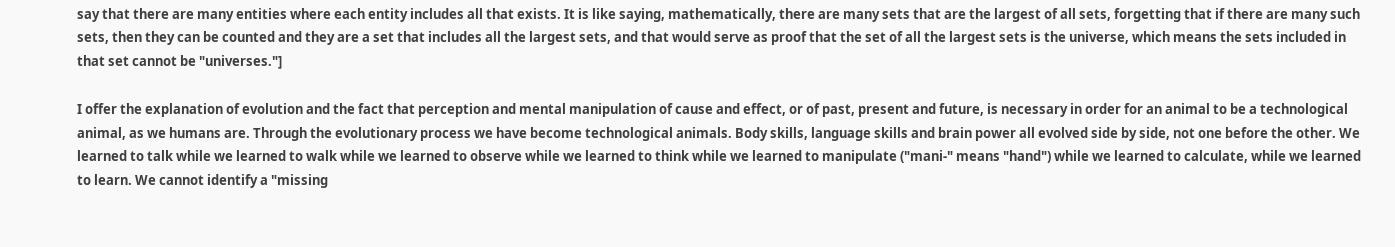say that there are many entities where each entity includes all that exists. It is like saying, mathematically, there are many sets that are the largest of all sets, forgetting that if there are many such sets, then they can be counted and they are a set that includes all the largest sets, and that would serve as proof that the set of all the largest sets is the universe, which means the sets included in that set cannot be "universes."]

I offer the explanation of evolution and the fact that perception and mental manipulation of cause and effect, or of past, present and future, is necessary in order for an animal to be a technological animal, as we humans are. Through the evolutionary process we have become technological animals. Body skills, language skills and brain power all evolved side by side, not one before the other. We learned to talk while we learned to walk while we learned to observe while we learned to think while we learned to manipulate ("mani-" means "hand") while we learned to calculate, while we learned to learn. We cannot identify a "missing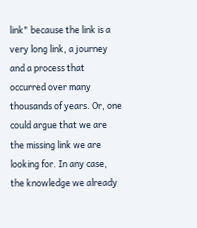link" because the link is a very long link, a journey and a process that occurred over many thousands of years. Or, one could argue that we are the missing link we are looking for. In any case, the knowledge we already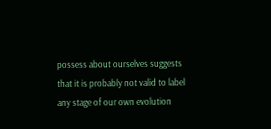possess about ourselves suggests that it is probably not valid to label any stage of our own evolution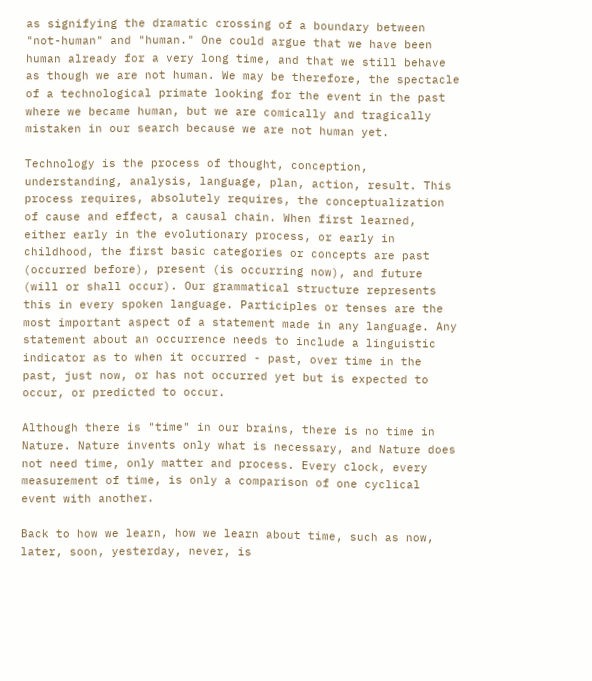as signifying the dramatic crossing of a boundary between "not-human" and "human." One could argue that we have been human already for a very long time, and that we still behave as though we are not human. We may be therefore, the spectacle of a technological primate looking for the event in the past where we became human, but we are comically and tragically mistaken in our search because we are not human yet.

Technology is the process of thought, conception, understanding, analysis, language, plan, action, result. This process requires, absolutely requires, the conceptualization of cause and effect, a causal chain. When first learned, either early in the evolutionary process, or early in childhood, the first basic categories or concepts are past (occurred before), present (is occurring now), and future (will or shall occur). Our grammatical structure represents this in every spoken language. Participles or tenses are the most important aspect of a statement made in any language. Any statement about an occurrence needs to include a linguistic indicator as to when it occurred - past, over time in the past, just now, or has not occurred yet but is expected to occur, or predicted to occur.

Although there is "time" in our brains, there is no time in Nature. Nature invents only what is necessary, and Nature does not need time, only matter and process. Every clock, every measurement of time, is only a comparison of one cyclical event with another.

Back to how we learn, how we learn about time, such as now, later, soon, yesterday, never, is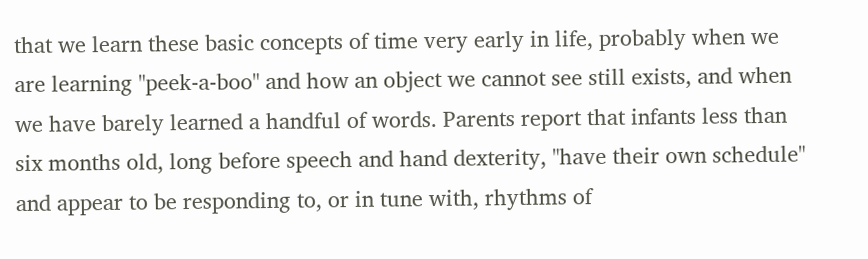that we learn these basic concepts of time very early in life, probably when we are learning "peek-a-boo" and how an object we cannot see still exists, and when we have barely learned a handful of words. Parents report that infants less than six months old, long before speech and hand dexterity, "have their own schedule" and appear to be responding to, or in tune with, rhythms of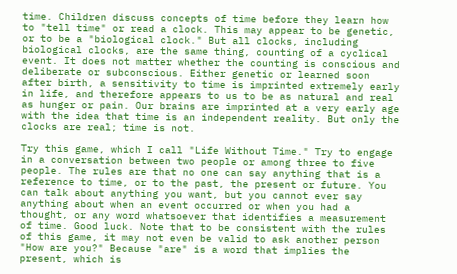time. Children discuss concepts of time before they learn how to "tell time" or read a clock. This may appear to be genetic, or to be a "biological clock." But all clocks, including biological clocks, are the same thing, counting of a cyclical event. It does not matter whether the counting is conscious and deliberate or subconscious. Either genetic or learned soon after birth, a sensitivity to time is imprinted extremely early in life, and therefore appears to us to be as natural and real as hunger or pain. Our brains are imprinted at a very early age with the idea that time is an independent reality. But only the clocks are real; time is not.

Try this game, which I call "Life Without Time." Try to engage in a conversation between two people or among three to five people. The rules are that no one can say anything that is a reference to time, or to the past, the present or future. You can talk about anything you want, but you cannot ever say anything about when an event occurred or when you had a thought, or any word whatsoever that identifies a measurement of time. Good luck. Note that to be consistent with the rules of this game, it may not even be valid to ask another person "How are you?" Because "are" is a word that implies the present, which is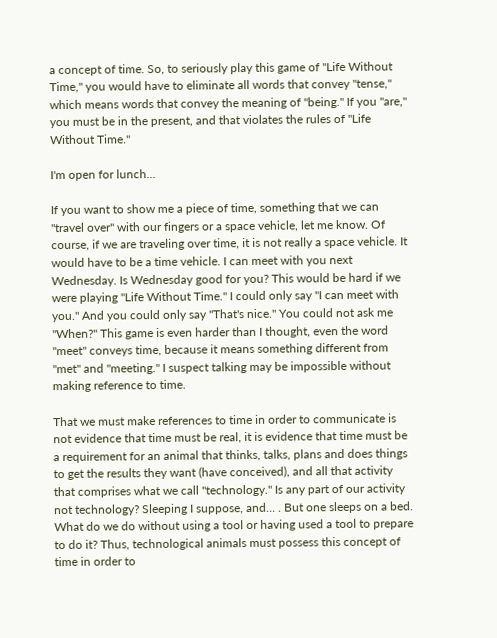a concept of time. So, to seriously play this game of "Life Without Time," you would have to eliminate all words that convey "tense," which means words that convey the meaning of "being." If you "are," you must be in the present, and that violates the rules of "Life Without Time."

I'm open for lunch…

If you want to show me a piece of time, something that we can "travel over" with our fingers or a space vehicle, let me know. Of course, if we are traveling over time, it is not really a space vehicle. It would have to be a time vehicle. I can meet with you next Wednesday. Is Wednesday good for you? This would be hard if we were playing "Life Without Time." I could only say "I can meet with you." And you could only say "That's nice." You could not ask me "When?" This game is even harder than I thought, even the word "meet" conveys time, because it means something different from "met" and "meeting." I suspect talking may be impossible without making reference to time.

That we must make references to time in order to communicate is not evidence that time must be real, it is evidence that time must be a requirement for an animal that thinks, talks, plans and does things to get the results they want (have conceived), and all that activity that comprises what we call "technology." Is any part of our activity not technology? Sleeping I suppose, and… . But one sleeps on a bed. What do we do without using a tool or having used a tool to prepare to do it? Thus, technological animals must possess this concept of time in order to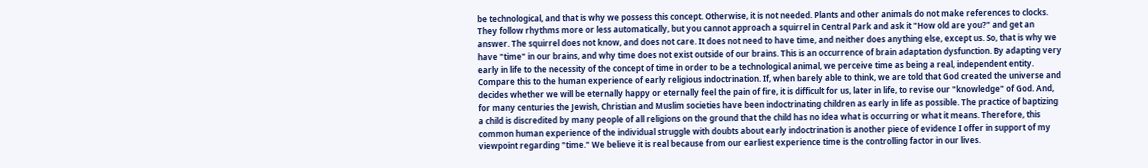be technological, and that is why we possess this concept. Otherwise, it is not needed. Plants and other animals do not make references to clocks. They follow rhythms more or less automatically, but you cannot approach a squirrel in Central Park and ask it "How old are you?" and get an answer. The squirrel does not know, and does not care. It does not need to have time, and neither does anything else, except us. So, that is why we have "time" in our brains, and why time does not exist outside of our brains. This is an occurrence of brain adaptation dysfunction. By adapting very early in life to the necessity of the concept of time in order to be a technological animal, we perceive time as being a real, independent entity. Compare this to the human experience of early religious indoctrination. If, when barely able to think, we are told that God created the universe and decides whether we will be eternally happy or eternally feel the pain of fire, it is difficult for us, later in life, to revise our "knowledge" of God. And, for many centuries the Jewish, Christian and Muslim societies have been indoctrinating children as early in life as possible. The practice of baptizing a child is discredited by many people of all religions on the ground that the child has no idea what is occurring or what it means. Therefore, this common human experience of the individual struggle with doubts about early indoctrination is another piece of evidence I offer in support of my viewpoint regarding "time." We believe it is real because from our earliest experience time is the controlling factor in our lives.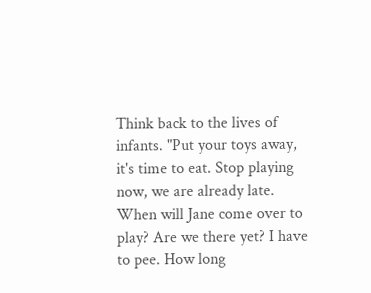Think back to the lives of infants. "Put your toys away, it's time to eat. Stop playing now, we are already late. When will Jane come over to play? Are we there yet? I have to pee. How long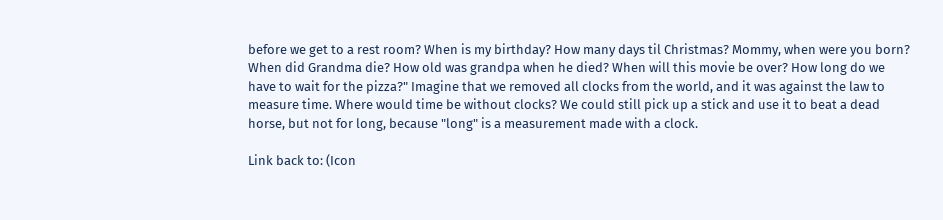before we get to a rest room? When is my birthday? How many days til Christmas? Mommy, when were you born? When did Grandma die? How old was grandpa when he died? When will this movie be over? How long do we have to wait for the pizza?" Imagine that we removed all clocks from the world, and it was against the law to measure time. Where would time be without clocks? We could still pick up a stick and use it to beat a dead horse, but not for long, because "long" is a measurement made with a clock.

Link back to: (Icon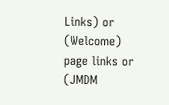Links) or (Welcome) page links or (JMDM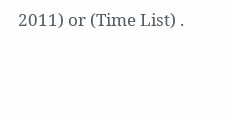2011) or (Time List) .